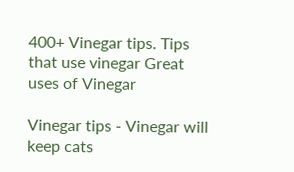400+ Vinegar tips. Tips that use vinegar Great uses of Vinegar

Vinegar tips - Vinegar will keep cats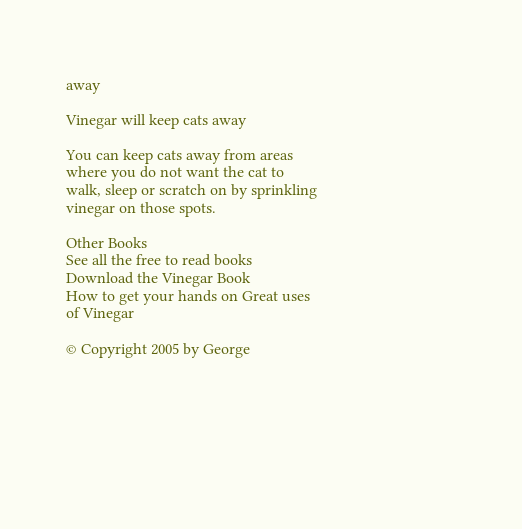away

Vinegar will keep cats away

You can keep cats away from areas where you do not want the cat to walk, sleep or scratch on by sprinkling vinegar on those spots.

Other Books
See all the free to read books
Download the Vinegar Book
How to get your hands on Great uses of Vinegar

© Copyright 2005 by George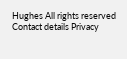Hughes All rights reserved Contact details Privacy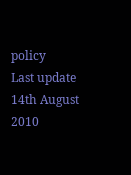policy
Last update 14th August 2010